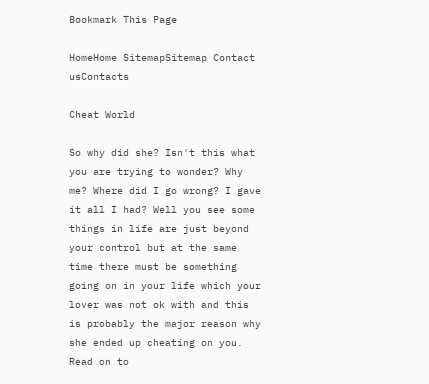Bookmark This Page

HomeHome SitemapSitemap Contact usContacts

Cheat World

So why did she? Isn't this what you are trying to wonder? Why me? Where did I go wrong? I gave it all I had? Well you see some things in life are just beyond your control but at the same time there must be something going on in your life which your lover was not ok with and this is probably the major reason why she ended up cheating on you. Read on to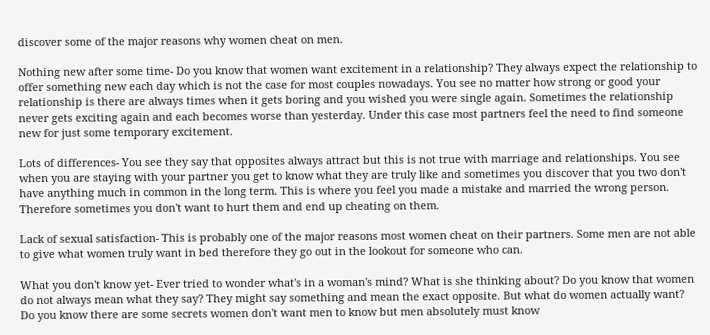discover some of the major reasons why women cheat on men.

Nothing new after some time- Do you know that women want excitement in a relationship? They always expect the relationship to offer something new each day which is not the case for most couples nowadays. You see no matter how strong or good your relationship is there are always times when it gets boring and you wished you were single again. Sometimes the relationship never gets exciting again and each becomes worse than yesterday. Under this case most partners feel the need to find someone new for just some temporary excitement.

Lots of differences- You see they say that opposites always attract but this is not true with marriage and relationships. You see when you are staying with your partner you get to know what they are truly like and sometimes you discover that you two don't have anything much in common in the long term. This is where you feel you made a mistake and married the wrong person. Therefore sometimes you don't want to hurt them and end up cheating on them.

Lack of sexual satisfaction- This is probably one of the major reasons most women cheat on their partners. Some men are not able to give what women truly want in bed therefore they go out in the lookout for someone who can.

What you don't know yet- Ever tried to wonder what's in a woman's mind? What is she thinking about? Do you know that women do not always mean what they say? They might say something and mean the exact opposite. But what do women actually want? Do you know there are some secrets women don't want men to know but men absolutely must know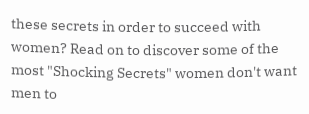these secrets in order to succeed with women? Read on to discover some of the most "Shocking Secrets" women don't want men to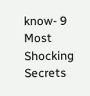know- 9 Most Shocking Secrets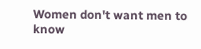Women don't want men to know